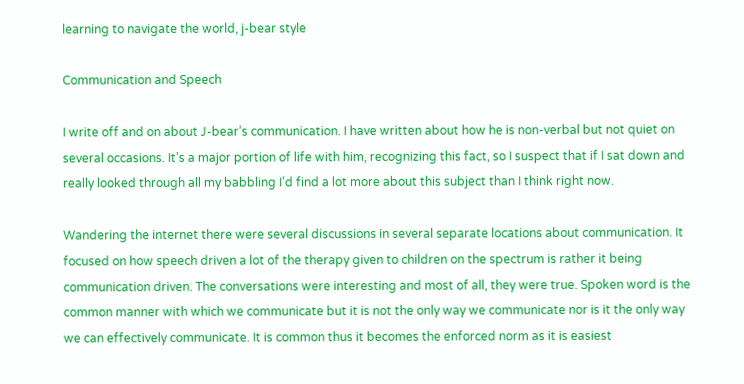learning to navigate the world, j-bear style

Communication and Speech

I write off and on about J-bear’s communication. I have written about how he is non-verbal but not quiet on several occasions. It’s a major portion of life with him, recognizing this fact, so I suspect that if I sat down and really looked through all my babbling I’d find a lot more about this subject than I think right now.

Wandering the internet there were several discussions in several separate locations about communication. It focused on how speech driven a lot of the therapy given to children on the spectrum is rather it being communication driven. The conversations were interesting and most of all, they were true. Spoken word is the common manner with which we communicate but it is not the only way we communicate nor is it the only way we can effectively communicate. It is common thus it becomes the enforced norm as it is easiest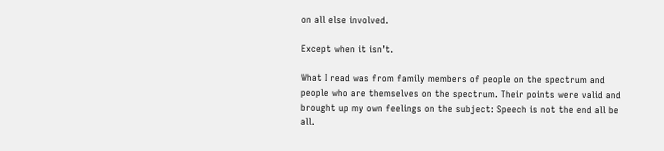on all else involved.

Except when it isn’t.

What I read was from family members of people on the spectrum and people who are themselves on the spectrum. Their points were valid and brought up my own feelings on the subject: Speech is not the end all be all.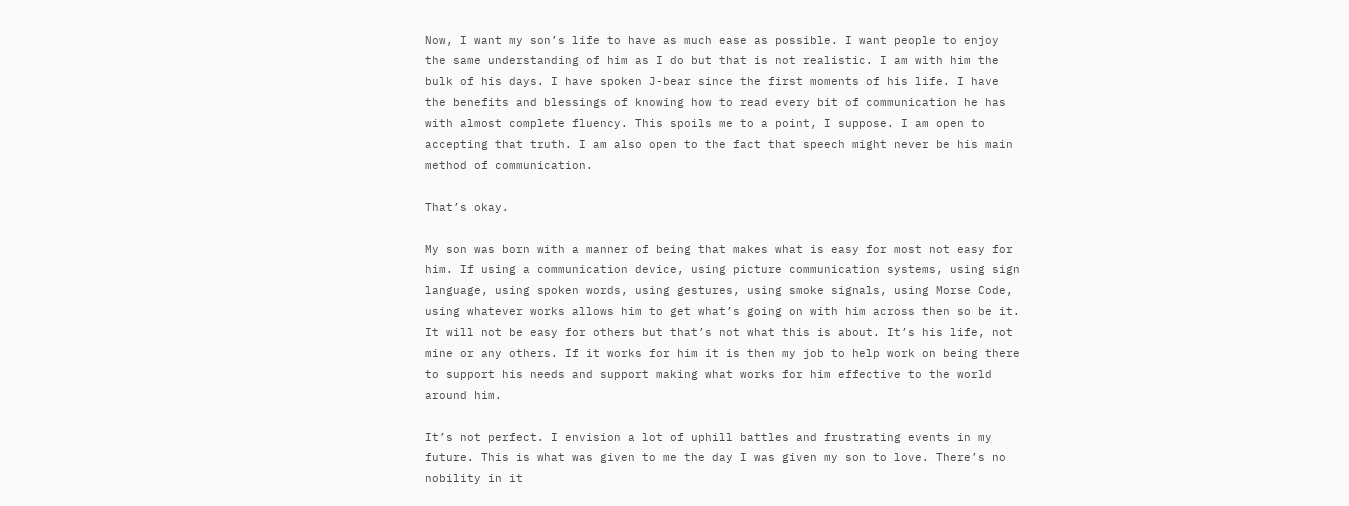Now, I want my son’s life to have as much ease as possible. I want people to enjoy the same understanding of him as I do but that is not realistic. I am with him the bulk of his days. I have spoken J-bear since the first moments of his life. I have the benefits and blessings of knowing how to read every bit of communication he has with almost complete fluency. This spoils me to a point, I suppose. I am open to accepting that truth. I am also open to the fact that speech might never be his main method of communication.

That’s okay.

My son was born with a manner of being that makes what is easy for most not easy for him. If using a communication device, using picture communication systems, using sign language, using spoken words, using gestures, using smoke signals, using Morse Code, using whatever works allows him to get what’s going on with him across then so be it. It will not be easy for others but that’s not what this is about. It’s his life, not mine or any others. If it works for him it is then my job to help work on being there to support his needs and support making what works for him effective to the world around him.

It’s not perfect. I envision a lot of uphill battles and frustrating events in my future. This is what was given to me the day I was given my son to love. There’s no nobility in it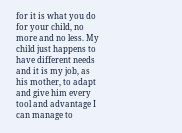for it is what you do for your child, no more and no less. My child just happens to have different needs and it is my job, as his mother, to adapt and give him every tool and advantage I can manage to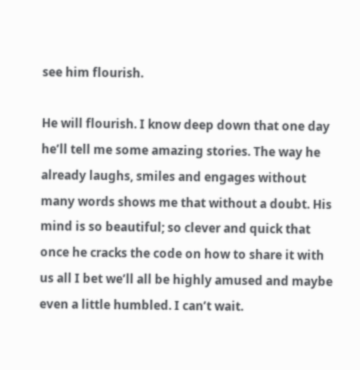see him flourish.

He will flourish. I know deep down that one day he’ll tell me some amazing stories. The way he already laughs, smiles and engages without many words shows me that without a doubt. His mind is so beautiful; so clever and quick that once he cracks the code on how to share it with us all I bet we’ll all be highly amused and maybe even a little humbled. I can’t wait.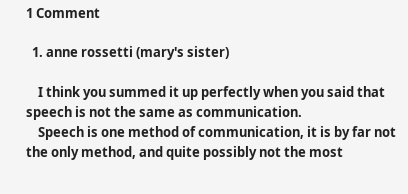1 Comment

  1. anne rossetti (mary's sister)

    I think you summed it up perfectly when you said that speech is not the same as communication.
    Speech is one method of communication, it is by far not the only method, and quite possibly not the most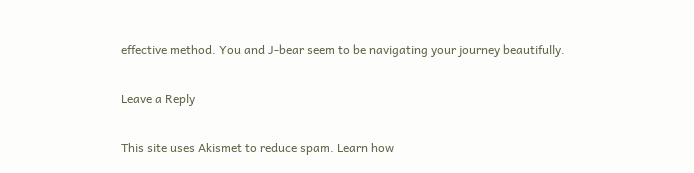effective method. You and J-bear seem to be navigating your journey beautifully.

Leave a Reply

This site uses Akismet to reduce spam. Learn how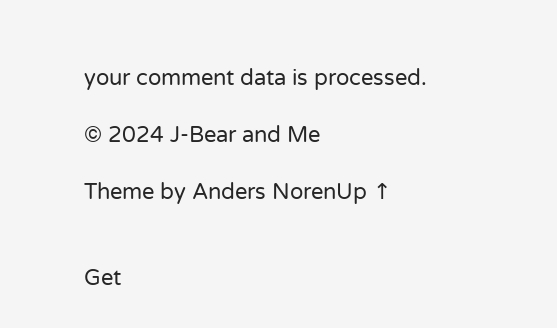your comment data is processed.

© 2024 J-Bear and Me

Theme by Anders NorenUp ↑


Get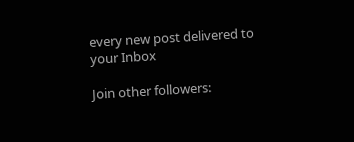every new post delivered to your Inbox

Join other followers: